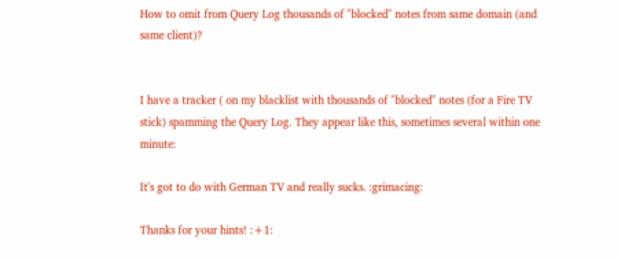How to omit from Query Log thousands of "blocked" notes from same domain (and same client)?


I have a tracker ( on my blacklist with thousands of "blocked" notes (for a Fire TV stick) spamming the Query Log. They appear like this, sometimes several within one minute:

It's got to do with German TV and really sucks. :grimacing:

Thanks for your hints! :+1: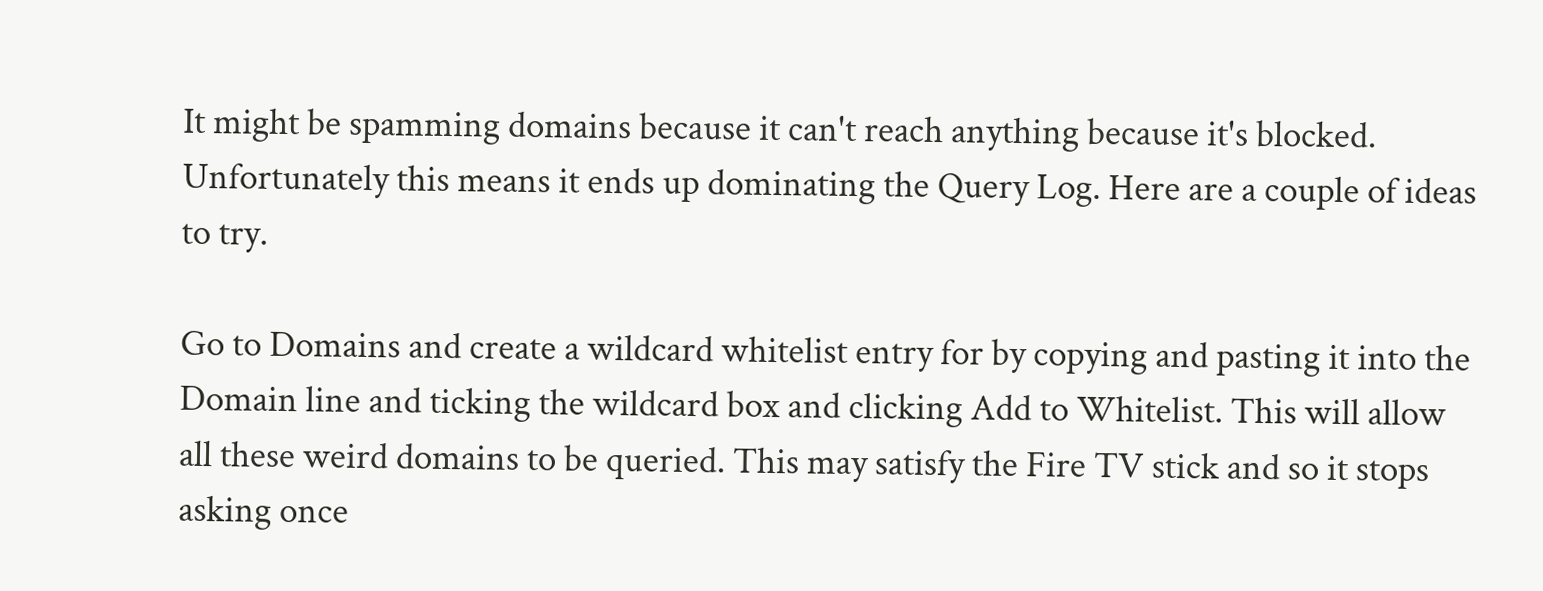It might be spamming domains because it can't reach anything because it's blocked. Unfortunately this means it ends up dominating the Query Log. Here are a couple of ideas to try.

Go to Domains and create a wildcard whitelist entry for by copying and pasting it into the Domain line and ticking the wildcard box and clicking Add to Whitelist. This will allow all these weird domains to be queried. This may satisfy the Fire TV stick and so it stops asking once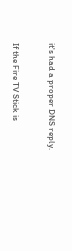it's had a proper DNS reply.

If the Fire TV Stick is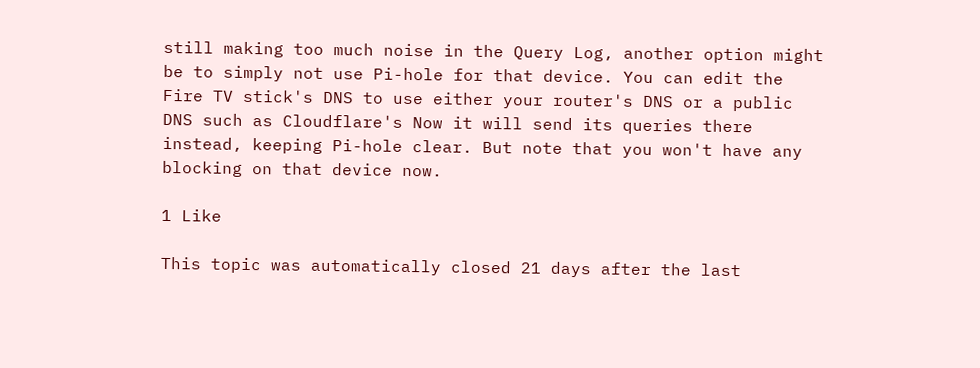still making too much noise in the Query Log, another option might be to simply not use Pi-hole for that device. You can edit the Fire TV stick's DNS to use either your router's DNS or a public DNS such as Cloudflare's Now it will send its queries there instead, keeping Pi-hole clear. But note that you won't have any blocking on that device now.

1 Like

This topic was automatically closed 21 days after the last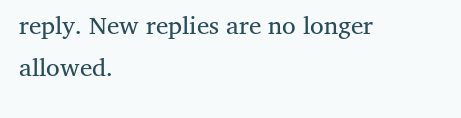reply. New replies are no longer allowed.